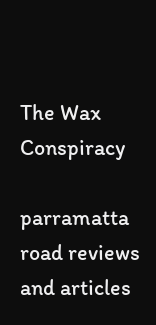The Wax Conspiracy

parramatta road reviews and articles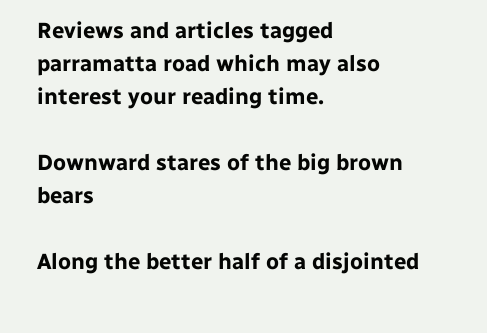Reviews and articles tagged parramatta road which may also interest your reading time.

Downward stares of the big brown bears

Along the better half of a disjointed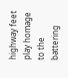highway feet play homage to the battering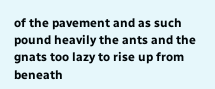of the pavement and as such pound heavily the ants and the gnats too lazy to rise up from beneath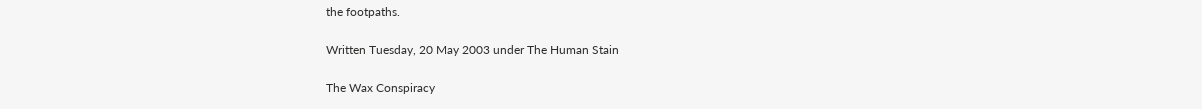the footpaths.

Written Tuesday, 20 May 2003 under The Human Stain

The Wax Conspiracy